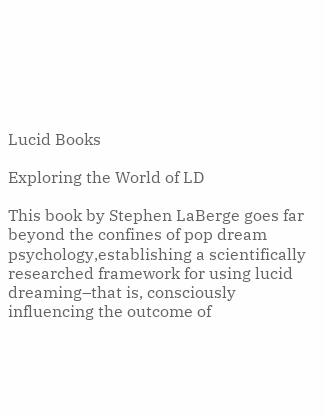Lucid Books

Exploring the World of LD

This book by Stephen LaBerge goes far beyond the confines of pop dream psychology,establishing a scientifically
researched framework for using lucid dreaming–that is, consciously influencing the outcome of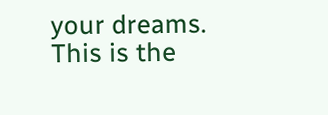your dreams. This is the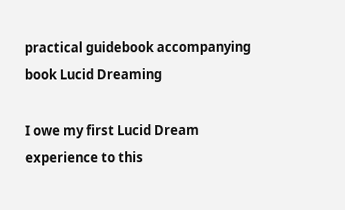practical guidebook accompanying  book Lucid Dreaming

I owe my first Lucid Dream experience to this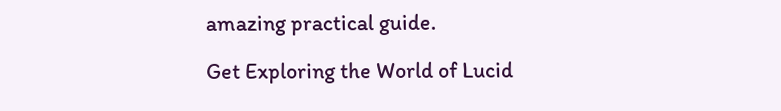amazing practical guide.

Get Exploring the World of Lucid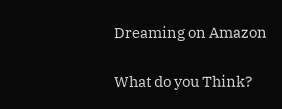Dreaming on Amazon

What do you Think?